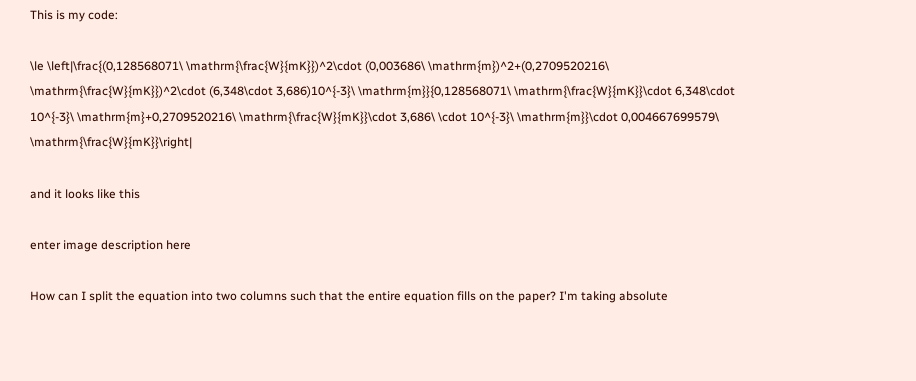This is my code:

\le \left|\frac{(0,128568071\ \mathrm{\frac{W}{mK}})^2\cdot (0,003686\ \mathrm{m})^2+(0,2709520216\ \mathrm{\frac{W}{mK}})^2\cdot (6,348\cdot 3,686)10^{-3}\ \mathrm{m}}{0,128568071\ \mathrm{\frac{W}{mK}}\cdot 6,348\cdot 10^{-3}\ \mathrm{m}+0,2709520216\ \mathrm{\frac{W}{mK}}\cdot 3,686\ \cdot 10^{-3}\ \mathrm{m}}\cdot 0,004667699579\ \mathrm{\frac{W}{mK}}\right|

and it looks like this

enter image description here

How can I split the equation into two columns such that the entire equation fills on the paper? I'm taking absolute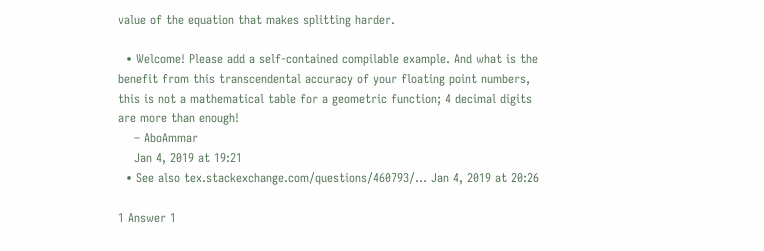value of the equation that makes splitting harder.

  • Welcome! Please add a self-contained compilable example. And what is the benefit from this transcendental accuracy of your floating point numbers, this is not a mathematical table for a geometric function; 4 decimal digits are more than enough!
    – AboAmmar
    Jan 4, 2019 at 19:21
  • See also tex.stackexchange.com/questions/460793/… Jan 4, 2019 at 20:26

1 Answer 1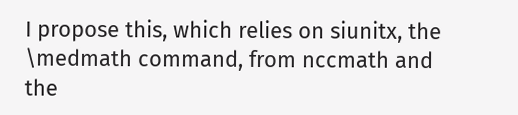I propose this, which relies on siunitx, the \medmath command, from nccmath and the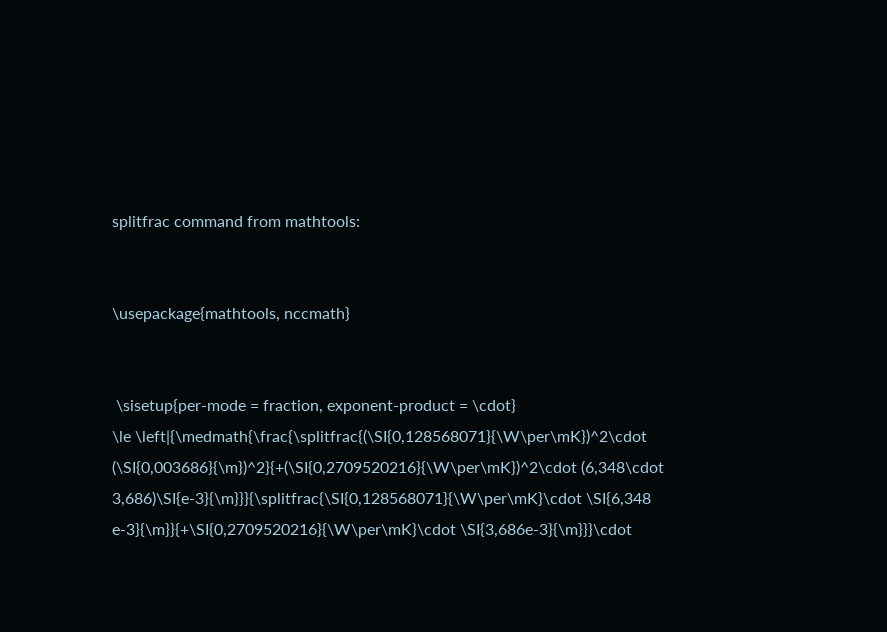splitfrac command from mathtools:


\usepackage{mathtools, nccmath}


 \sisetup{per-mode = fraction, exponent-product = \cdot}
\le \left|{\medmath{\frac{\splitfrac{(\SI{0,128568071}{\W\per\mK})^2\cdot (\SI{0,003686}{\m})^2}{+(\SI{0,2709520216}{\W\per\mK})^2\cdot (6,348\cdot 3,686)\SI{e-3}{\m}}}{\splitfrac{\SI{0,128568071}{\W\per\mK}\cdot \SI{6,348 e-3}{\m}}{+\SI{0,2709520216}{\W\per\mK}\cdot \SI{3,686e-3}{\m}}}\cdot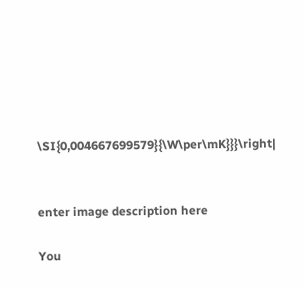\SI{0,004667699579}{\W\per\mK}}}\right|


enter image description here

You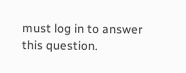must log in to answer this question.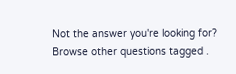Not the answer you're looking for? Browse other questions tagged .